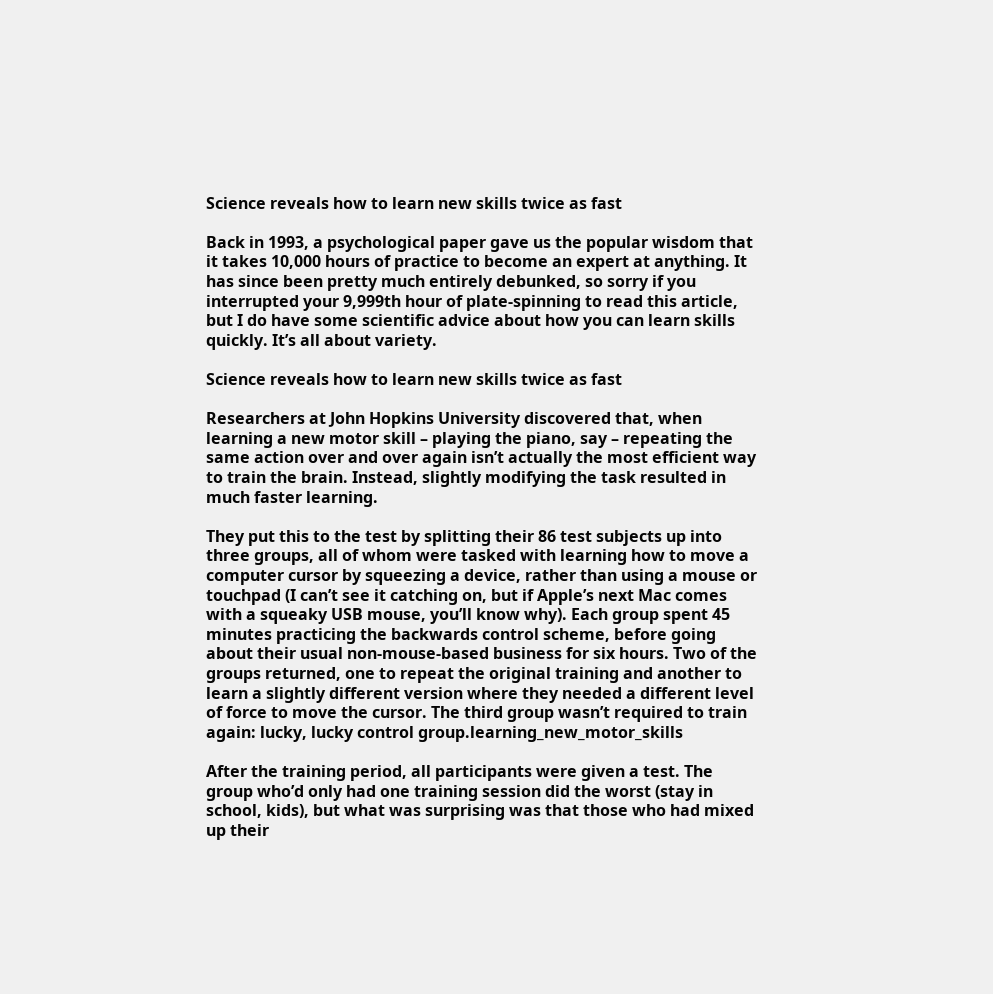Science reveals how to learn new skills twice as fast

Back in 1993, a psychological paper gave us the popular wisdom that it takes 10,000 hours of practice to become an expert at anything. It has since been pretty much entirely debunked, so sorry if you interrupted your 9,999th hour of plate-spinning to read this article, but I do have some scientific advice about how you can learn skills quickly. It’s all about variety.

Science reveals how to learn new skills twice as fast

Researchers at John Hopkins University discovered that, when learning a new motor skill – playing the piano, say – repeating the same action over and over again isn’t actually the most efficient way to train the brain. Instead, slightly modifying the task resulted in much faster learning.

They put this to the test by splitting their 86 test subjects up into three groups, all of whom were tasked with learning how to move a computer cursor by squeezing a device, rather than using a mouse or touchpad (I can’t see it catching on, but if Apple’s next Mac comes with a squeaky USB mouse, you’ll know why). Each group spent 45 minutes practicing the backwards control scheme, before going about their usual non-mouse-based business for six hours. Two of the groups returned, one to repeat the original training and another to learn a slightly different version where they needed a different level of force to move the cursor. The third group wasn’t required to train again: lucky, lucky control group.learning_new_motor_skills

After the training period, all participants were given a test. The group who’d only had one training session did the worst (stay in school, kids), but what was surprising was that those who had mixed up their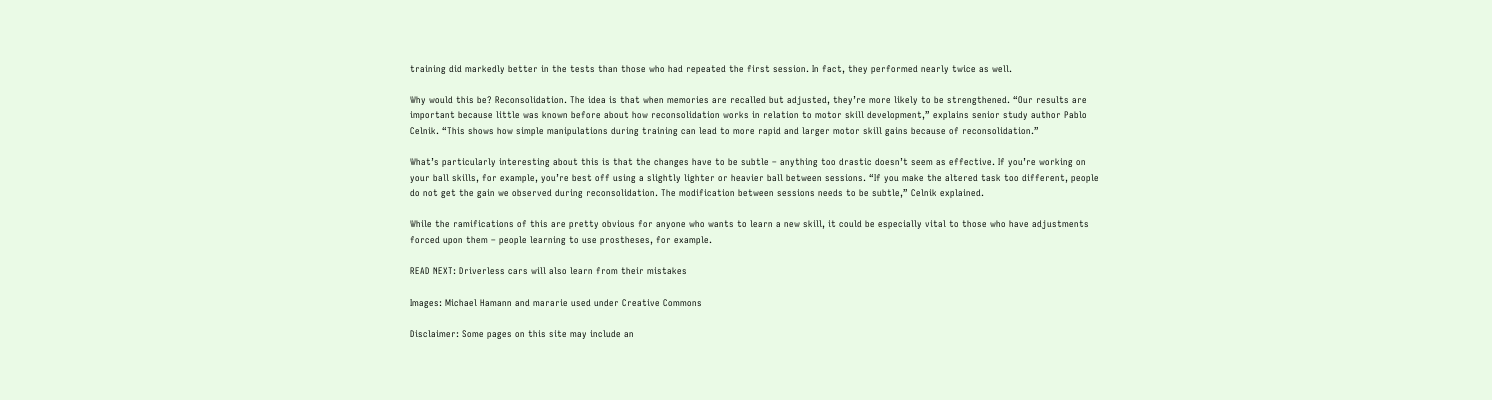training did markedly better in the tests than those who had repeated the first session. In fact, they performed nearly twice as well.

Why would this be? Reconsolidation. The idea is that when memories are recalled but adjusted, they’re more likely to be strengthened. “Our results are important because little was known before about how reconsolidation works in relation to motor skill development,” explains senior study author Pablo Celnik. “This shows how simple manipulations during training can lead to more rapid and larger motor skill gains because of reconsolidation.”

What’s particularly interesting about this is that the changes have to be subtle – anything too drastic doesn’t seem as effective. If you’re working on your ball skills, for example, you’re best off using a slightly lighter or heavier ball between sessions. “If you make the altered task too different, people do not get the gain we observed during reconsolidation. The modification between sessions needs to be subtle,” Celnik explained.

While the ramifications of this are pretty obvious for anyone who wants to learn a new skill, it could be especially vital to those who have adjustments forced upon them – people learning to use prostheses, for example.

READ NEXT: Driverless cars will also learn from their mistakes

Images: Michael Hamann and mararie used under Creative Commons

Disclaimer: Some pages on this site may include an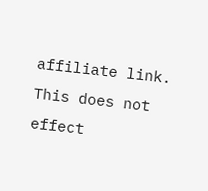affiliate link. This does not effect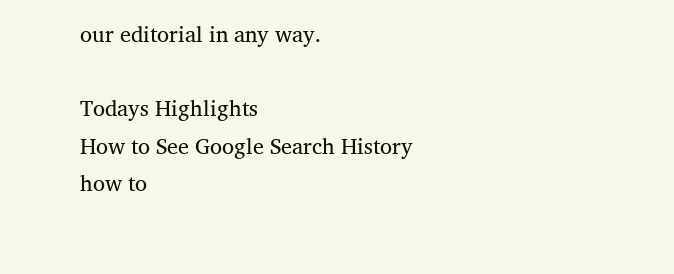our editorial in any way.

Todays Highlights
How to See Google Search History
how to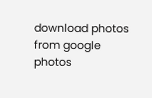download photos from google photos